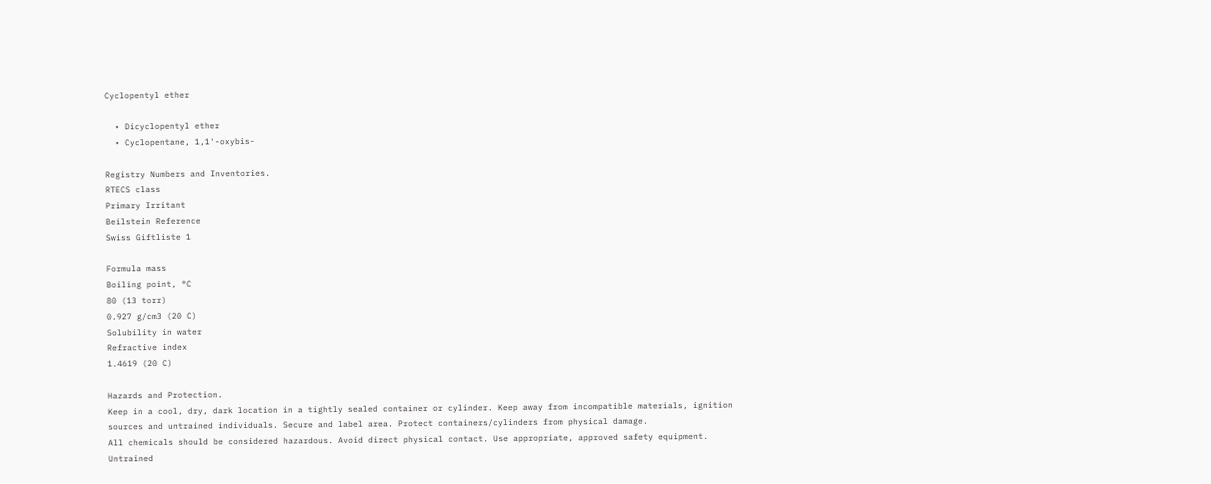Cyclopentyl ether

  • Dicyclopentyl ether
  • Cyclopentane, 1,1'-oxybis-

Registry Numbers and Inventories.
RTECS class
Primary Irritant
Beilstein Reference
Swiss Giftliste 1

Formula mass
Boiling point, °C
80 (13 torr)
0.927 g/cm3 (20 C)
Solubility in water
Refractive index
1.4619 (20 C)

Hazards and Protection.
Keep in a cool, dry, dark location in a tightly sealed container or cylinder. Keep away from incompatible materials, ignition sources and untrained individuals. Secure and label area. Protect containers/cylinders from physical damage.
All chemicals should be considered hazardous. Avoid direct physical contact. Use appropriate, approved safety equipment. Untrained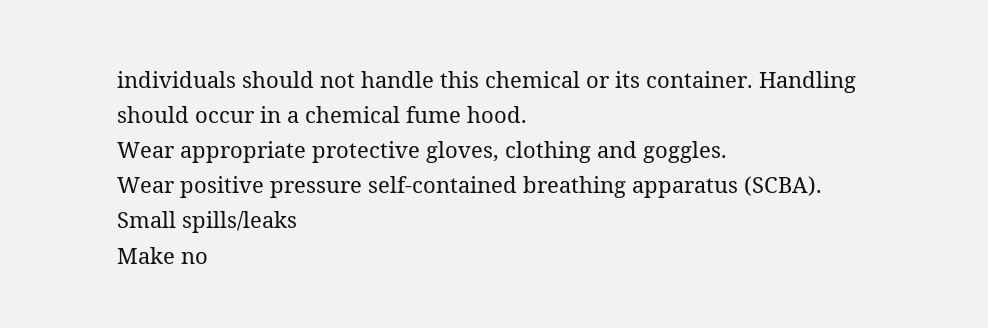individuals should not handle this chemical or its container. Handling should occur in a chemical fume hood.
Wear appropriate protective gloves, clothing and goggles.
Wear positive pressure self-contained breathing apparatus (SCBA).
Small spills/leaks
Make no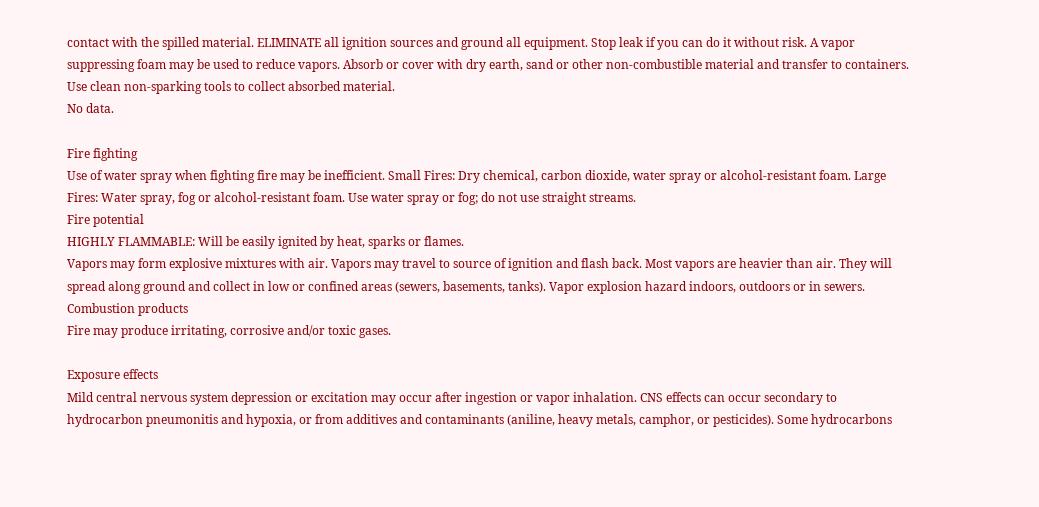contact with the spilled material. ELIMINATE all ignition sources and ground all equipment. Stop leak if you can do it without risk. A vapor suppressing foam may be used to reduce vapors. Absorb or cover with dry earth, sand or other non-combustible material and transfer to containers. Use clean non-sparking tools to collect absorbed material.
No data.

Fire fighting
Use of water spray when fighting fire may be inefficient. Small Fires: Dry chemical, carbon dioxide, water spray or alcohol-resistant foam. Large Fires: Water spray, fog or alcohol-resistant foam. Use water spray or fog; do not use straight streams.
Fire potential
HIGHLY FLAMMABLE: Will be easily ignited by heat, sparks or flames.
Vapors may form explosive mixtures with air. Vapors may travel to source of ignition and flash back. Most vapors are heavier than air. They will spread along ground and collect in low or confined areas (sewers, basements, tanks). Vapor explosion hazard indoors, outdoors or in sewers.
Combustion products
Fire may produce irritating, corrosive and/or toxic gases.

Exposure effects
Mild central nervous system depression or excitation may occur after ingestion or vapor inhalation. CNS effects can occur secondary to hydrocarbon pneumonitis and hypoxia, or from additives and contaminants (aniline, heavy metals, camphor, or pesticides). Some hydrocarbons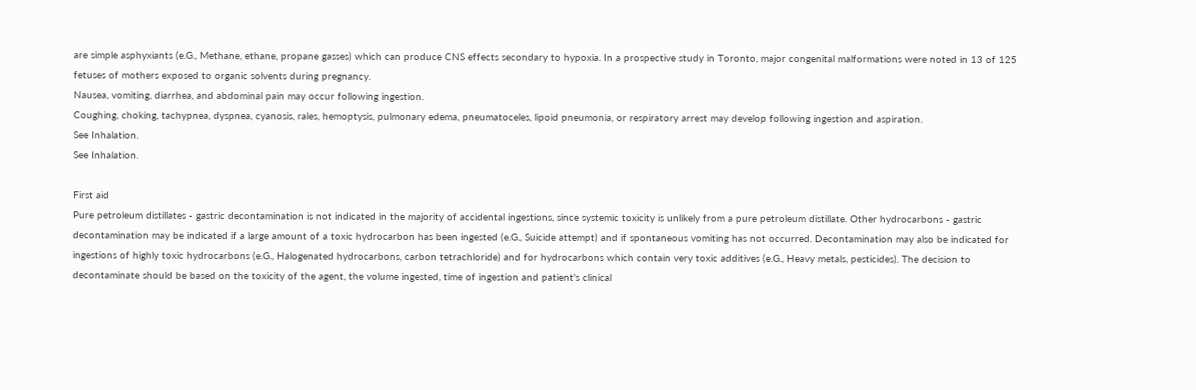are simple asphyxiants (e.G., Methane, ethane, propane gasses) which can produce CNS effects secondary to hypoxia. In a prospective study in Toronto, major congenital malformations were noted in 13 of 125 fetuses of mothers exposed to organic solvents during pregnancy.
Nausea, vomiting, diarrhea, and abdominal pain may occur following ingestion.
Coughing, choking, tachypnea, dyspnea, cyanosis, rales, hemoptysis, pulmonary edema, pneumatoceles, lipoid pneumonia, or respiratory arrest may develop following ingestion and aspiration.
See Inhalation.
See Inhalation.

First aid
Pure petroleum distillates - gastric decontamination is not indicated in the majority of accidental ingestions, since systemic toxicity is unlikely from a pure petroleum distillate. Other hydrocarbons - gastric decontamination may be indicated if a large amount of a toxic hydrocarbon has been ingested (e.G., Suicide attempt) and if spontaneous vomiting has not occurred. Decontamination may also be indicated for ingestions of highly toxic hydrocarbons (e.G., Halogenated hydrocarbons, carbon tetrachloride) and for hydrocarbons which contain very toxic additives (e.G., Heavy metals, pesticides). The decision to decontaminate should be based on the toxicity of the agent, the volume ingested, time of ingestion and patient's clinical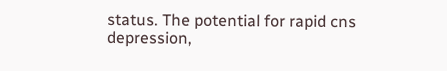status. The potential for rapid cns depression,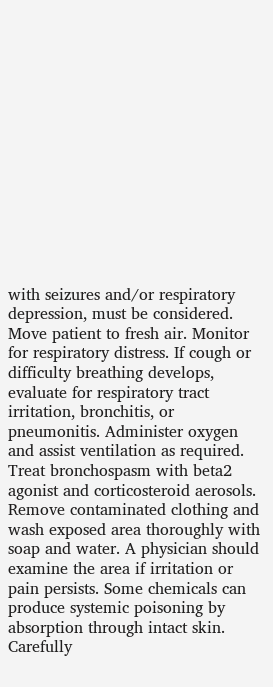with seizures and/or respiratory depression, must be considered.
Move patient to fresh air. Monitor for respiratory distress. If cough or difficulty breathing develops, evaluate for respiratory tract irritation, bronchitis, or pneumonitis. Administer oxygen and assist ventilation as required. Treat bronchospasm with beta2 agonist and corticosteroid aerosols.
Remove contaminated clothing and wash exposed area thoroughly with soap and water. A physician should examine the area if irritation or pain persists. Some chemicals can produce systemic poisoning by absorption through intact skin. Carefully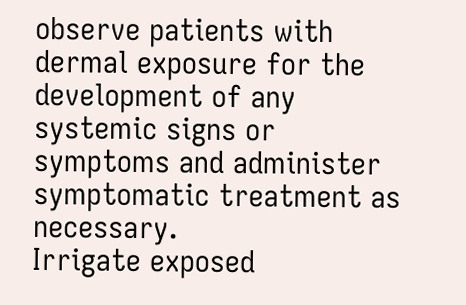observe patients with dermal exposure for the development of any systemic signs or symptoms and administer symptomatic treatment as necessary.
Irrigate exposed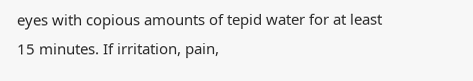eyes with copious amounts of tepid water for at least 15 minutes. If irritation, pain,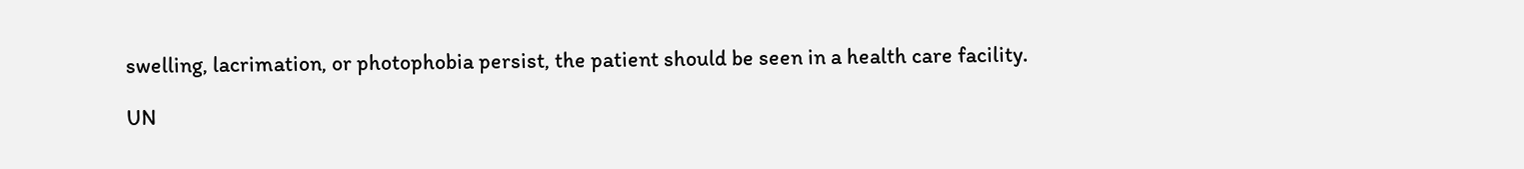swelling, lacrimation, or photophobia persist, the patient should be seen in a health care facility.

UN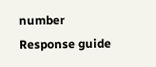number
Response guide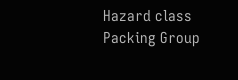Hazard class
Packing Group